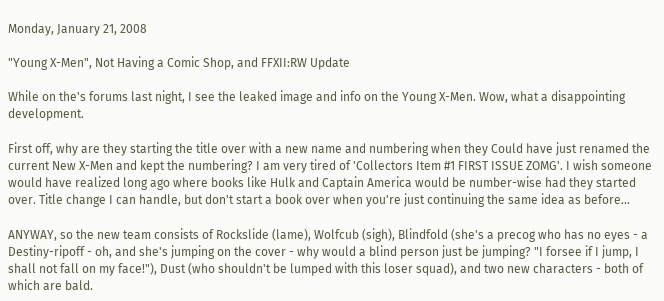Monday, January 21, 2008

"Young X-Men", Not Having a Comic Shop, and FFXII:RW Update

While on the's forums last night, I see the leaked image and info on the Young X-Men. Wow, what a disappointing development.

First off, why are they starting the title over with a new name and numbering when they Could have just renamed the current New X-Men and kept the numbering? I am very tired of 'Collectors Item #1 FIRST ISSUE ZOMG'. I wish someone would have realized long ago where books like Hulk and Captain America would be number-wise had they started over. Title change I can handle, but don't start a book over when you're just continuing the same idea as before...

ANYWAY, so the new team consists of Rockslide (lame), Wolfcub (sigh), Blindfold (she's a precog who has no eyes - a Destiny-ripoff - oh, and she's jumping on the cover - why would a blind person just be jumping? "I forsee if I jump, I shall not fall on my face!"), Dust (who shouldn't be lumped with this loser squad), and two new characters - both of which are bald.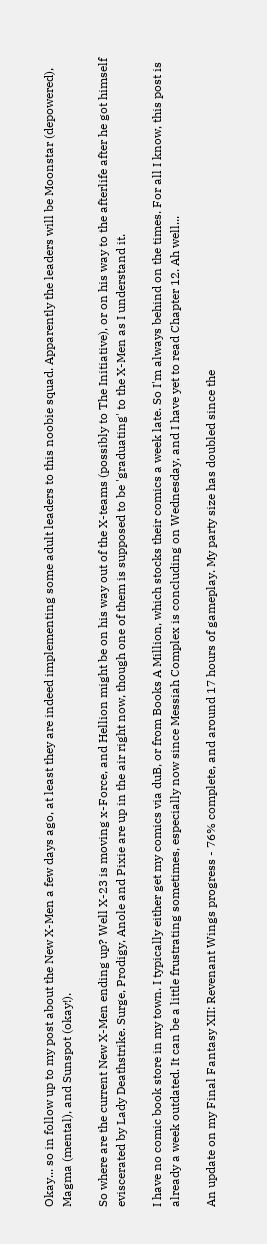Okay... so in follow up to my post about the New X-Men a few days ago, at least they are indeed implementing some adult leaders to this noobie squad. Apparently the leaders will be Moonstar (depowered), Magma (mental), and Sunspot (okay!).

So where are the current New X-Men ending up? Well X-23 is moving x-Force, and Hellion might be on his way out of the X-teams (possibly to The Initiative), or on his way to the afterlife after he got himself eviscerated by Lady Deathstrike. Surge, Prodigy, Anole and Pixie are up in the air right now, though one of them is supposed to be 'graduating' to the X-Men as I understand it.

I have no comic book store in my town. I typically either get my comics via duB, or from Books A Million, which stocks their comics a week late. So I'm always behind on the times. For all I know, this post is already a week outdated. It can be a little frustrating sometimes, especially now since Messiah Complex is concluding on Wednesday, and I have yet to read Chapter 12. Ah well...

An update on my Final Fantasy XII: Revenant Wings progress - 76% complete, and around 17 hours of gameplay. My party size has doubled since the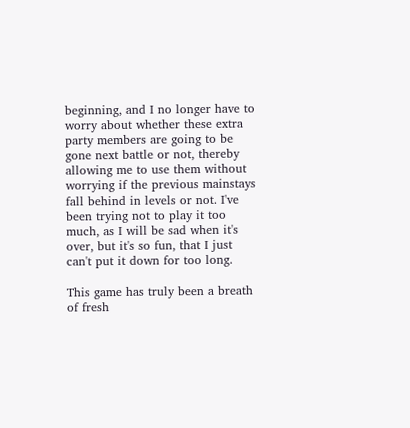beginning, and I no longer have to worry about whether these extra party members are going to be gone next battle or not, thereby allowing me to use them without worrying if the previous mainstays fall behind in levels or not. I've been trying not to play it too much, as I will be sad when it's over, but it's so fun, that I just can't put it down for too long.

This game has truly been a breath of fresh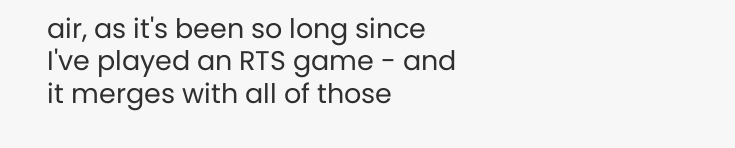air, as it's been so long since I've played an RTS game - and it merges with all of those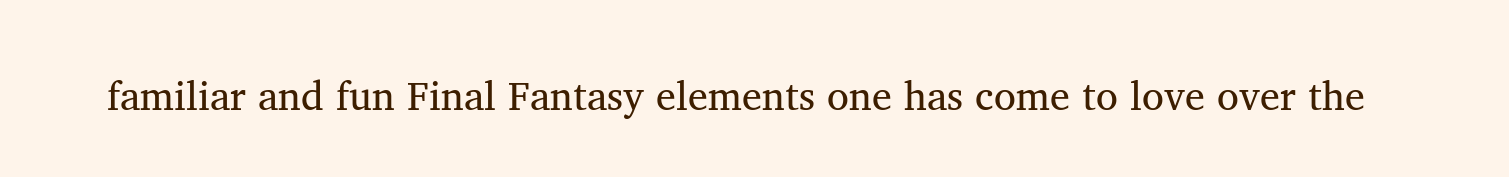familiar and fun Final Fantasy elements one has come to love over the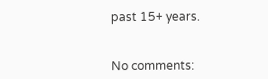past 15+ years.


No comments: